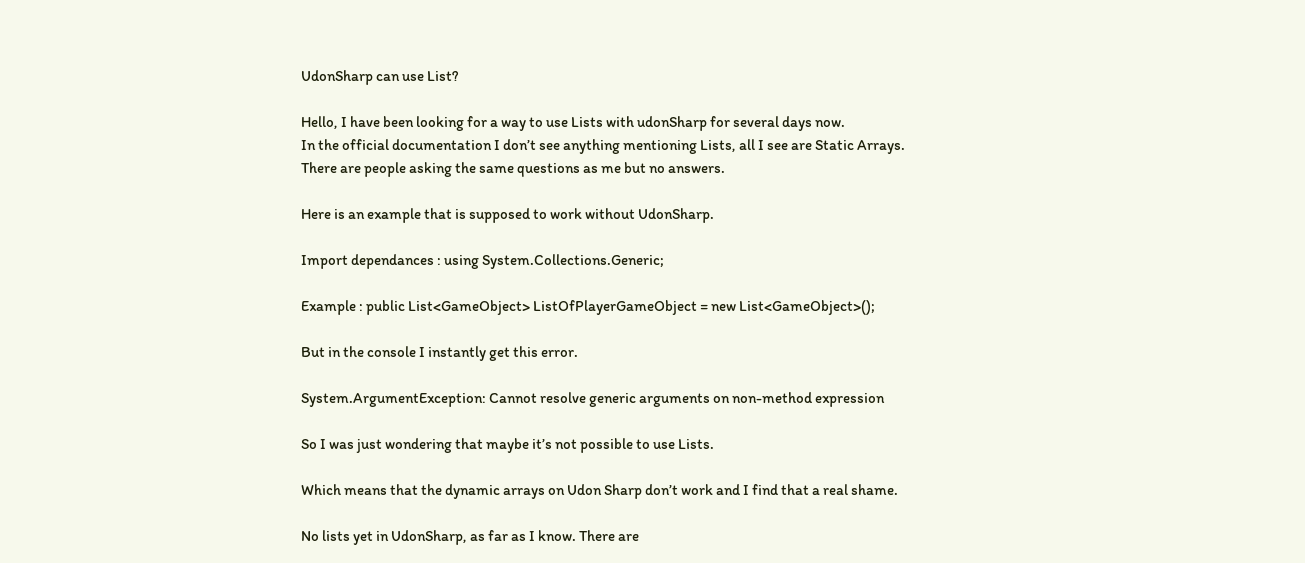UdonSharp can use List?

Hello, I have been looking for a way to use Lists with udonSharp for several days now.
In the official documentation I don’t see anything mentioning Lists, all I see are Static Arrays.
There are people asking the same questions as me but no answers.

Here is an example that is supposed to work without UdonSharp.

Import dependances : using System.Collections.Generic;

Example : public List<GameObject> ListOfPlayerGameObject = new List<GameObject>();

But in the console I instantly get this error.

System.ArgumentException: Cannot resolve generic arguments on non-method expression

So I was just wondering that maybe it’s not possible to use Lists.

Which means that the dynamic arrays on Udon Sharp don’t work and I find that a real shame.

No lists yet in UdonSharp, as far as I know. There are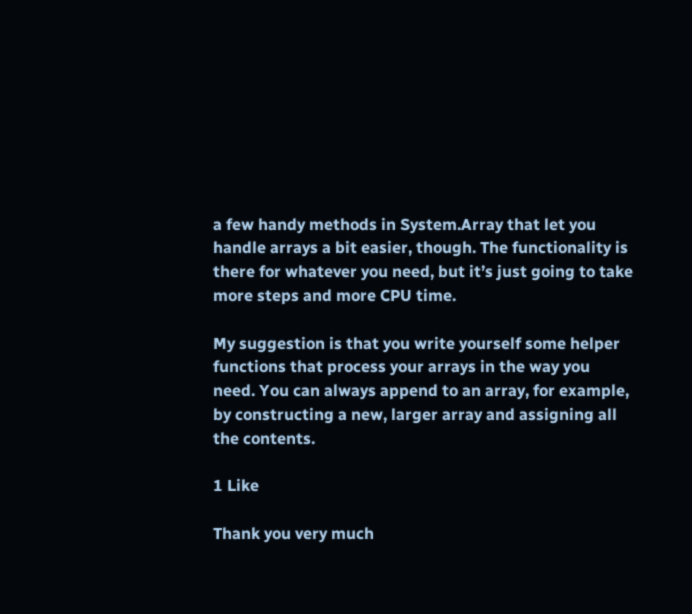a few handy methods in System.Array that let you handle arrays a bit easier, though. The functionality is there for whatever you need, but it’s just going to take more steps and more CPU time.

My suggestion is that you write yourself some helper functions that process your arrays in the way you need. You can always append to an array, for example, by constructing a new, larger array and assigning all the contents.

1 Like

Thank you very much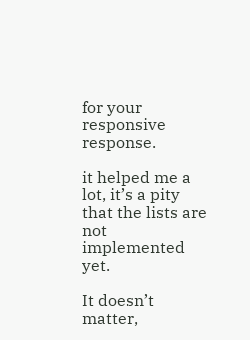for your responsive response.

it helped me a lot, it’s a pity that the lists are not implemented yet.

It doesn’t matter,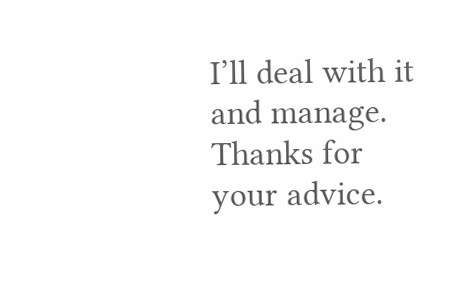I’ll deal with it and manage.
Thanks for your advice.